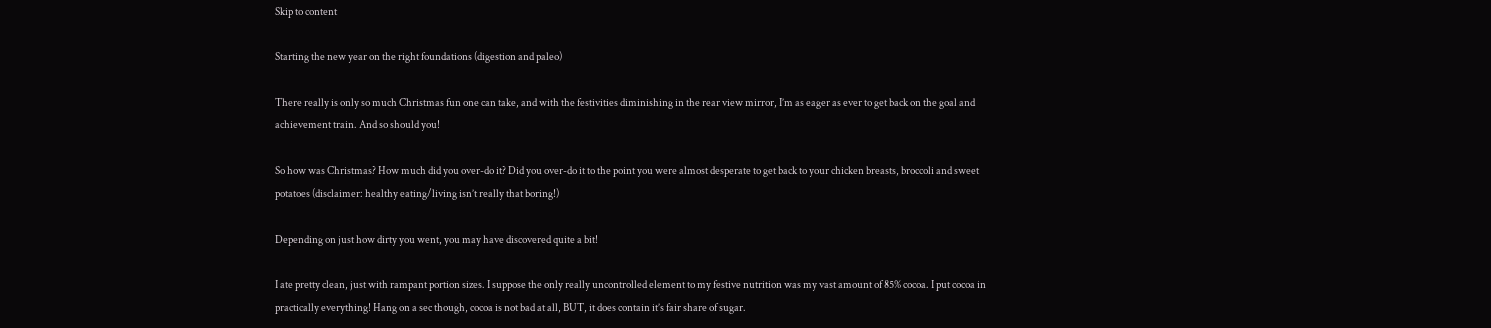Skip to content

Starting the new year on the right foundations (digestion and paleo)

There really is only so much Christmas fun one can take, and with the festivities diminishing in the rear view mirror, I’m as eager as ever to get back on the goal and achievement train. And so should you!

So how was Christmas? How much did you over-do it? Did you over-do it to the point you were almost desperate to get back to your chicken breasts, broccoli and sweet potatoes (disclaimer: healthy eating/living isn’t really that boring!)

Depending on just how dirty you went, you may have discovered quite a bit!

I ate pretty clean, just with rampant portion sizes. I suppose the only really uncontrolled element to my festive nutrition was my vast amount of 85% cocoa. I put cocoa in practically everything! Hang on a sec though, cocoa is not bad at all, BUT, it does contain it’s fair share of sugar.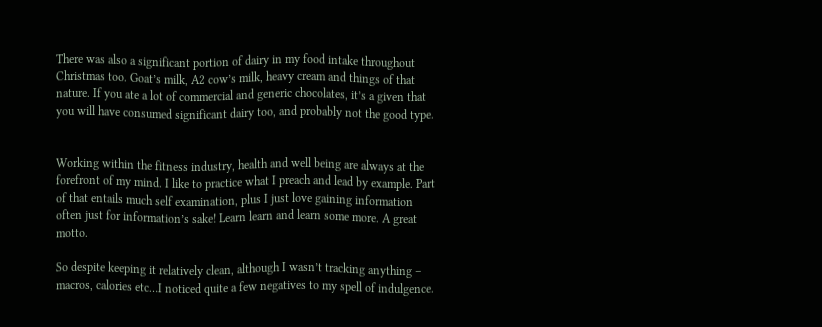There was also a significant portion of dairy in my food intake throughout Christmas too. Goat’s milk, A2 cow’s milk, heavy cream and things of that nature. If you ate a lot of commercial and generic chocolates, it’s a given that you will have consumed significant dairy too, and probably not the good type.


Working within the fitness industry, health and well being are always at the forefront of my mind. I like to practice what I preach and lead by example. Part of that entails much self examination, plus I just love gaining information often just for information’s sake! Learn learn and learn some more. A great motto.

So despite keeping it relatively clean, although I wasn’t tracking anything – macros, calories etc…I noticed quite a few negatives to my spell of indulgence.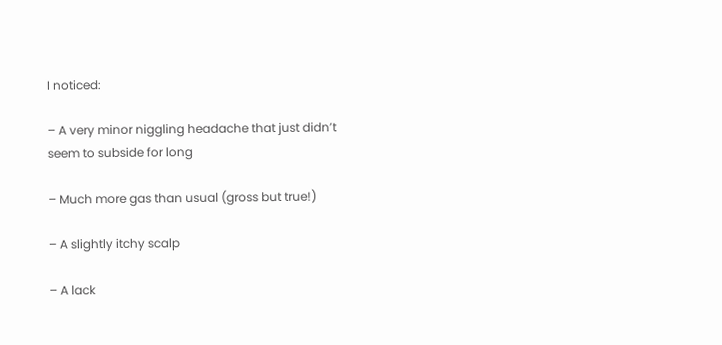I noticed:

– A very minor niggling headache that just didn’t seem to subside for long

– Much more gas than usual (gross but true!)

– A slightly itchy scalp

– A lack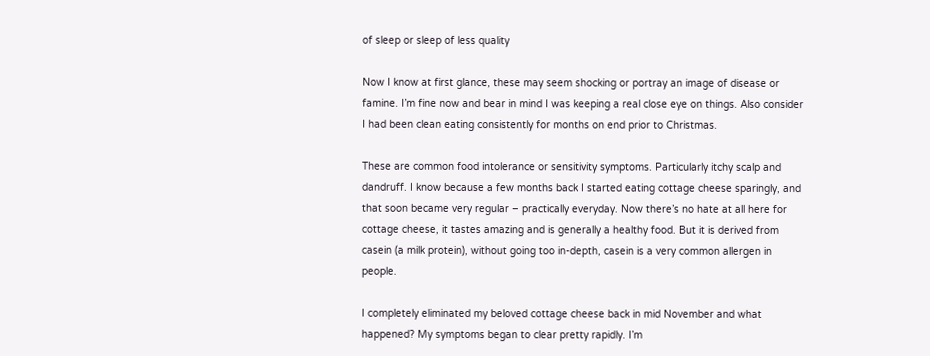of sleep or sleep of less quality

Now I know at first glance, these may seem shocking or portray an image of disease or famine. I’m fine now and bear in mind I was keeping a real close eye on things. Also consider I had been clean eating consistently for months on end prior to Christmas.

These are common food intolerance or sensitivity symptoms. Particularly itchy scalp and dandruff. I know because a few months back I started eating cottage cheese sparingly, and that soon became very regular – practically everyday. Now there’s no hate at all here for cottage cheese, it tastes amazing and is generally a healthy food. But it is derived from casein (a milk protein), without going too in-depth, casein is a very common allergen in people.

I completely eliminated my beloved cottage cheese back in mid November and what happened? My symptoms began to clear pretty rapidly. I’m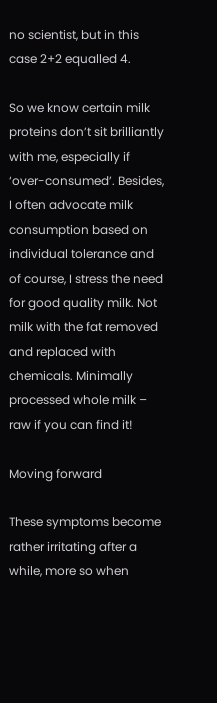no scientist, but in this case 2+2 equalled 4.

So we know certain milk proteins don’t sit brilliantly with me, especially if ‘over-consumed’. Besides, I often advocate milk consumption based on individual tolerance and of course, I stress the need for good quality milk. Not milk with the fat removed and replaced with chemicals. Minimally processed whole milk – raw if you can find it!

Moving forward

These symptoms become rather irritating after a while, more so when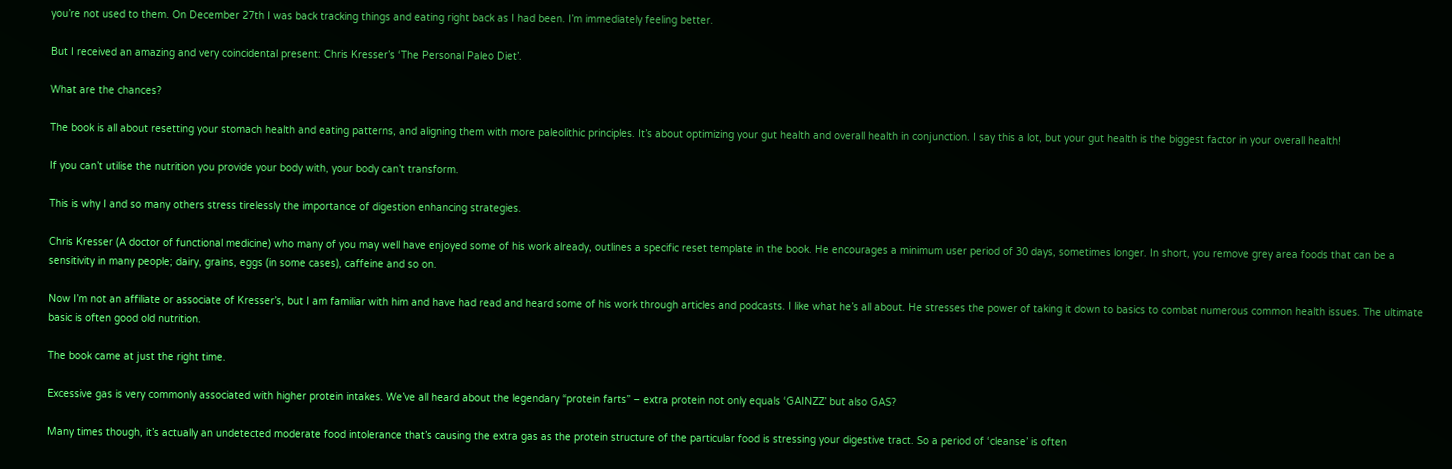you’re not used to them. On December 27th I was back tracking things and eating right back as I had been. I’m immediately feeling better.

But I received an amazing and very coincidental present: Chris Kresser’s ‘The Personal Paleo Diet’.

What are the chances?

The book is all about resetting your stomach health and eating patterns, and aligning them with more paleolithic principles. It’s about optimizing your gut health and overall health in conjunction. I say this a lot, but your gut health is the biggest factor in your overall health!

If you can’t utilise the nutrition you provide your body with, your body can’t transform.

This is why I and so many others stress tirelessly the importance of digestion enhancing strategies.

Chris Kresser (A doctor of functional medicine) who many of you may well have enjoyed some of his work already, outlines a specific reset template in the book. He encourages a minimum user period of 30 days, sometimes longer. In short, you remove grey area foods that can be a sensitivity in many people; dairy, grains, eggs (in some cases), caffeine and so on.

Now I’m not an affiliate or associate of Kresser’s, but I am familiar with him and have had read and heard some of his work through articles and podcasts. I like what he’s all about. He stresses the power of taking it down to basics to combat numerous common health issues. The ultimate basic is often good old nutrition.

The book came at just the right time.

Excessive gas is very commonly associated with higher protein intakes. We’ve all heard about the legendary “protein farts” – extra protein not only equals ‘GAINZZ’ but also GAS?

Many times though, it’s actually an undetected moderate food intolerance that’s causing the extra gas as the protein structure of the particular food is stressing your digestive tract. So a period of ‘cleanse’ is often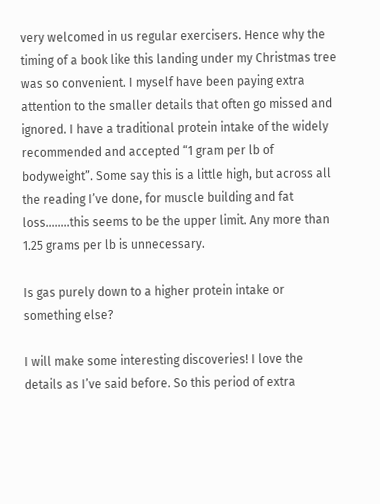very welcomed in us regular exercisers. Hence why the timing of a book like this landing under my Christmas tree was so convenient. I myself have been paying extra attention to the smaller details that often go missed and ignored. I have a traditional protein intake of the widely recommended and accepted “1 gram per lb of bodyweight”. Some say this is a little high, but across all the reading I’ve done, for muscle building and fat loss……..this seems to be the upper limit. Any more than 1.25 grams per lb is unnecessary.

Is gas purely down to a higher protein intake or something else?

I will make some interesting discoveries! I love the details as I’ve said before. So this period of extra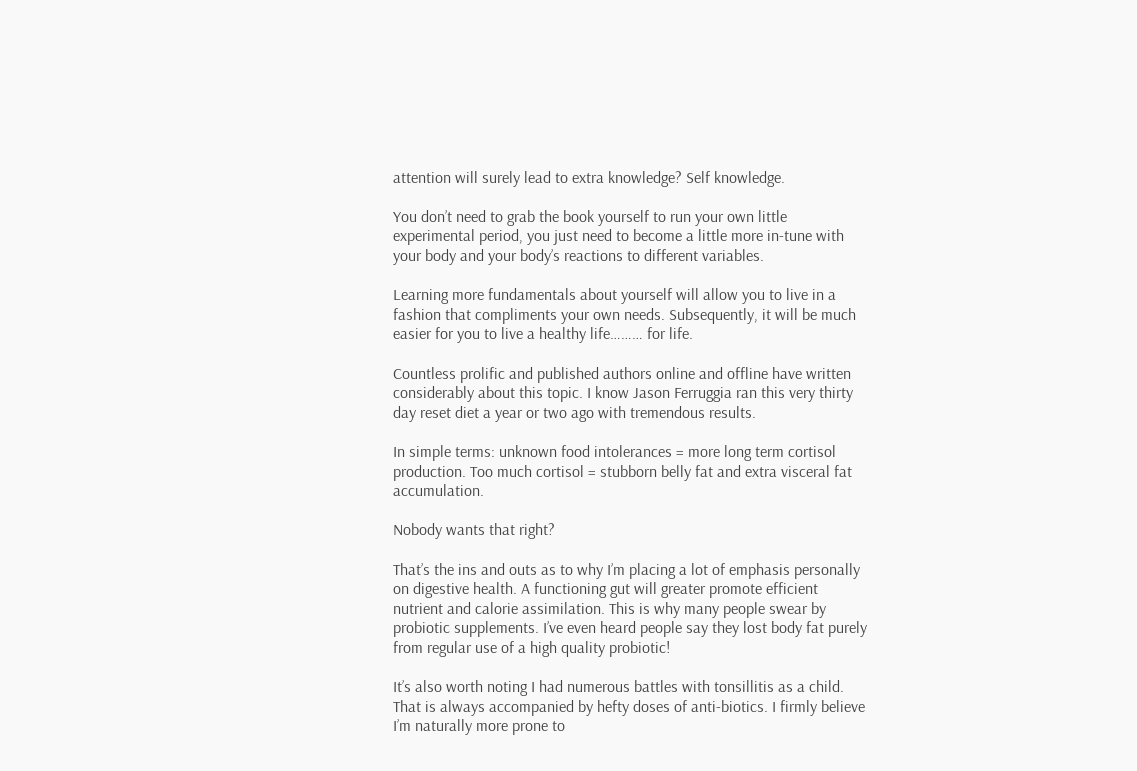attention will surely lead to extra knowledge? Self knowledge.

You don’t need to grab the book yourself to run your own little experimental period, you just need to become a little more in-tune with your body and your body’s reactions to different variables.

Learning more fundamentals about yourself will allow you to live in a fashion that compliments your own needs. Subsequently, it will be much easier for you to live a healthy life……… for life.

Countless prolific and published authors online and offline have written considerably about this topic. I know Jason Ferruggia ran this very thirty day reset diet a year or two ago with tremendous results.

In simple terms: unknown food intolerances = more long term cortisol production. Too much cortisol = stubborn belly fat and extra visceral fat accumulation.

Nobody wants that right?

That’s the ins and outs as to why I’m placing a lot of emphasis personally on digestive health. A functioning gut will greater promote efficient nutrient and calorie assimilation. This is why many people swear by probiotic supplements. I’ve even heard people say they lost body fat purely from regular use of a high quality probiotic!

It’s also worth noting I had numerous battles with tonsillitis as a child. That is always accompanied by hefty doses of anti-biotics. I firmly believe I’m naturally more prone to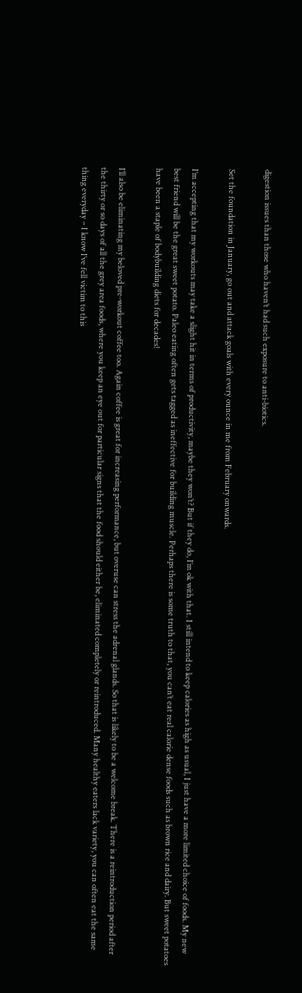digestion issues than those who haven’t had such exposure to anti-biotics.

Set the foundation in January, go out and attack goals with every ounce in me from February onwards.

I’m accepting that my workouts may take a slight hit in terms of productivity, maybe they won’t? But if they do, I’m ok with that. I still intend to keep calories as high as usual, I just have a more limited choice of foods. My new best friend will be the great sweet potato. Paleo eating often gets tagged as ineffective for building muscle. Perhaps there is some truth to that, you can’t eat real calorie dense foods such as brown rice and dairy. But sweet potatoes have been a staple of bodybuilding diets for decades!

I’ll also be eliminating my beloved pre-workout coffee too. Again coffee is great for increasing performance, but overuse can stress the adrenal glands. So that is likely to be a welcome break. There is a reintroduction period after the thirty or so days of all the grey area foods, where you keep an eye out for particular signs that the food should either be, eliminated completely or reintroduced. Many healthy eaters lack variety, you can often eat the same thing everyday – I know I’ve fell victim to this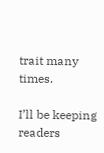trait many times.

I’ll be keeping readers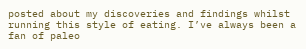posted about my discoveries and findings whilst running this style of eating. I’ve always been a fan of paleo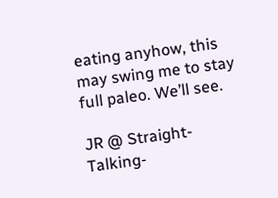eating anyhow, this may swing me to stay full paleo. We’ll see.

JR @ Straight-Talking-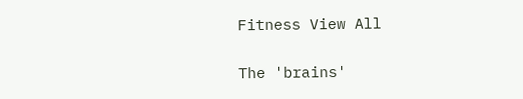Fitness View All

The 'brains'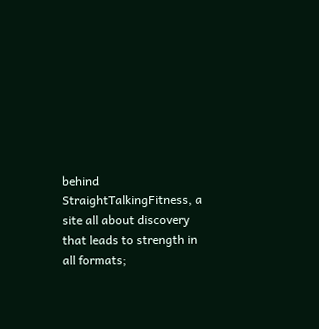behind StraightTalkingFitness, a site all about discovery that leads to strength in all formats;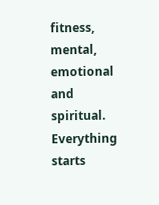fitness, mental, emotional and spiritual. Everything starts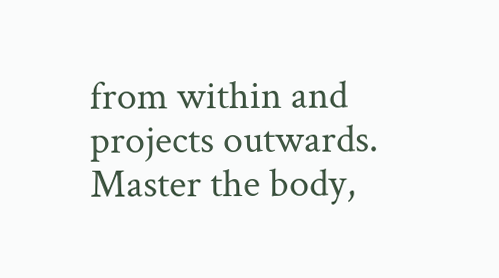from within and projects outwards. Master the body,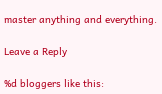master anything and everything.

Leave a Reply

%d bloggers like this: